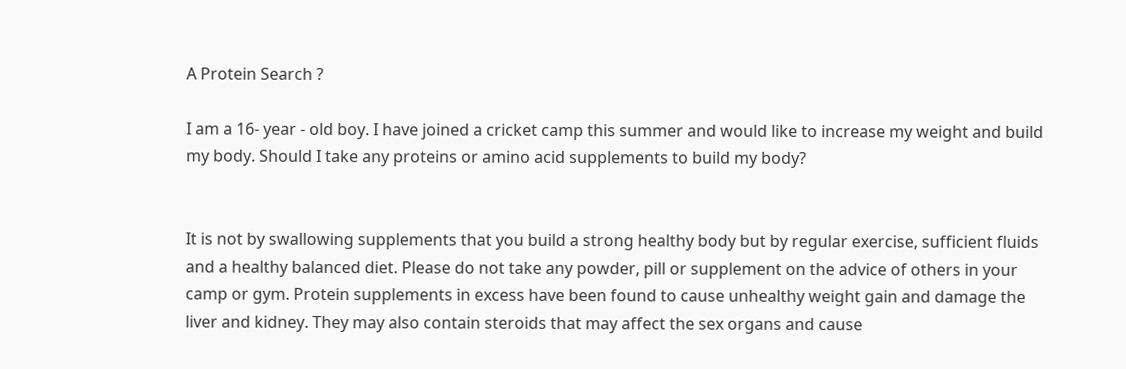A Protein Search ?

I am a 16- year - old boy. I have joined a cricket camp this summer and would like to increase my weight and build my body. Should I take any proteins or amino acid supplements to build my body?


It is not by swallowing supplements that you build a strong healthy body but by regular exercise, sufficient fluids and a healthy balanced diet. Please do not take any powder, pill or supplement on the advice of others in your camp or gym. Protein supplements in excess have been found to cause unhealthy weight gain and damage the liver and kidney. They may also contain steroids that may affect the sex organs and cause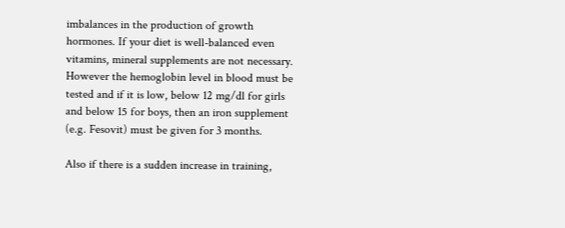imbalances in the production of growth hormones. If your diet is well-balanced even vitamins, mineral supplements are not necessary. However the hemoglobin level in blood must be tested and if it is low, below 12 mg/dl for girls and below 15 for boys, then an iron supplement (e.g. Fesovit) must be given for 3 months.

Also if there is a sudden increase in training,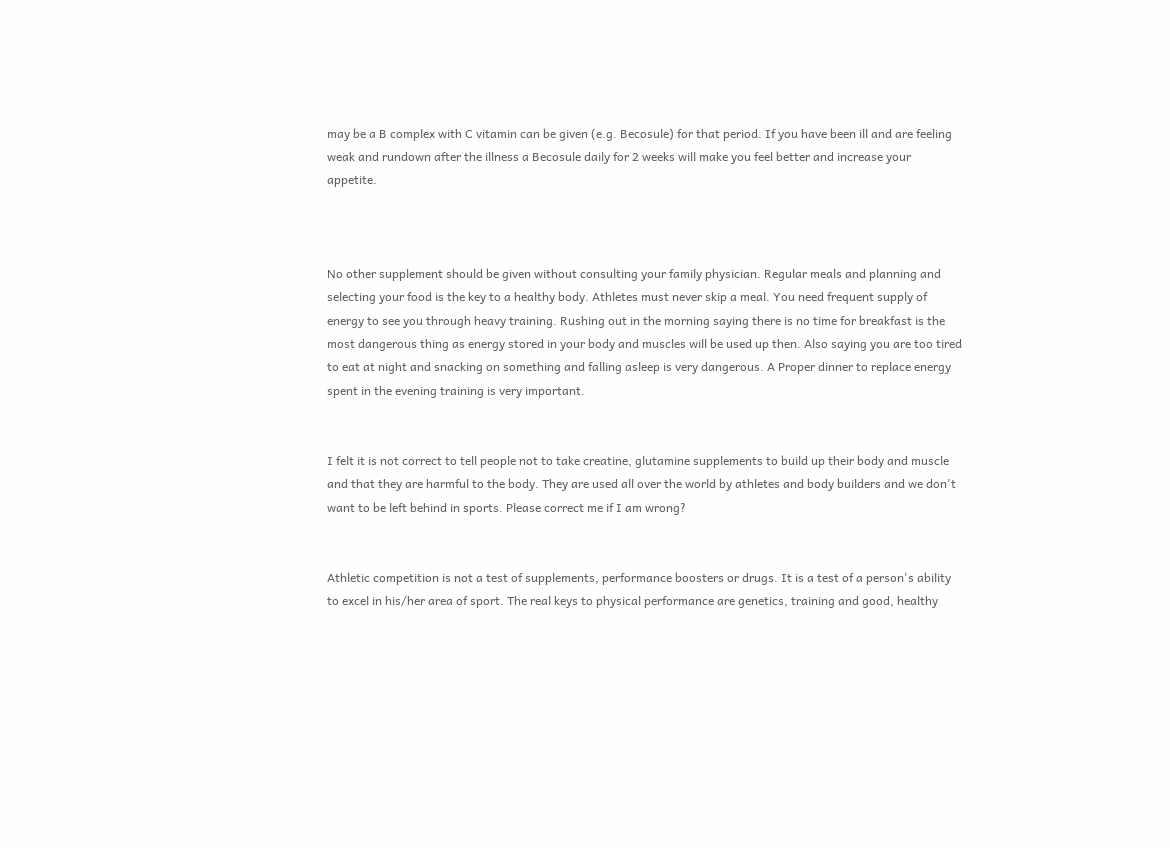may be a B complex with C vitamin can be given (e.g. Becosule) for that period. If you have been ill and are feeling weak and rundown after the illness a Becosule daily for 2 weeks will make you feel better and increase your appetite.



No other supplement should be given without consulting your family physician. Regular meals and planning and selecting your food is the key to a healthy body. Athletes must never skip a meal. You need frequent supply of energy to see you through heavy training. Rushing out in the morning saying there is no time for breakfast is the most dangerous thing as energy stored in your body and muscles will be used up then. Also saying you are too tired to eat at night and snacking on something and falling asleep is very dangerous. A Proper dinner to replace energy spent in the evening training is very important.


I felt it is not correct to tell people not to take creatine, glutamine supplements to build up their body and muscle and that they are harmful to the body. They are used all over the world by athletes and body builders and we don't want to be left behind in sports. Please correct me if I am wrong?


Athletic competition is not a test of supplements, performance boosters or drugs. It is a test of a person's ability to excel in his/her area of sport. The real keys to physical performance are genetics, training and good, healthy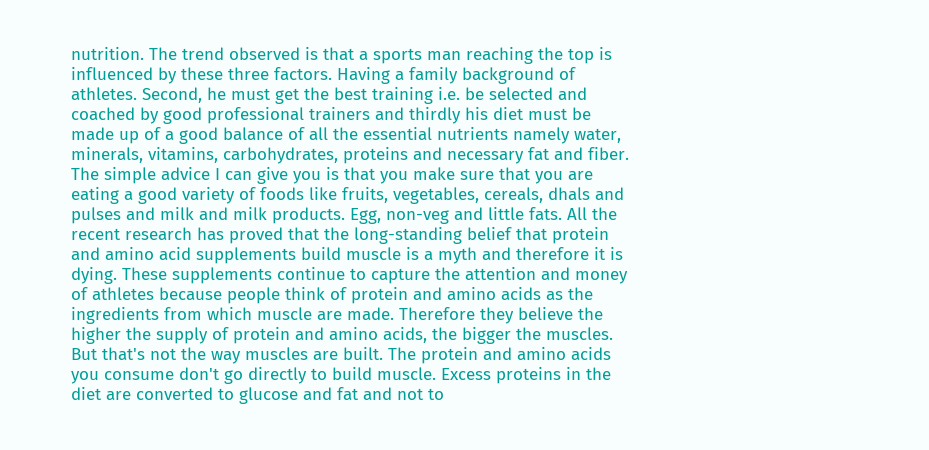nutrition. The trend observed is that a sports man reaching the top is influenced by these three factors. Having a family background of athletes. Second, he must get the best training i.e. be selected and coached by good professional trainers and thirdly his diet must be made up of a good balance of all the essential nutrients namely water, minerals, vitamins, carbohydrates, proteins and necessary fat and fiber. The simple advice I can give you is that you make sure that you are eating a good variety of foods like fruits, vegetables, cereals, dhals and pulses and milk and milk products. Egg, non-veg and little fats. All the recent research has proved that the long-standing belief that protein and amino acid supplements build muscle is a myth and therefore it is dying. These supplements continue to capture the attention and money of athletes because people think of protein and amino acids as the ingredients from which muscle are made. Therefore they believe the higher the supply of protein and amino acids, the bigger the muscles. But that's not the way muscles are built. The protein and amino acids you consume don't go directly to build muscle. Excess proteins in the diet are converted to glucose and fat and not to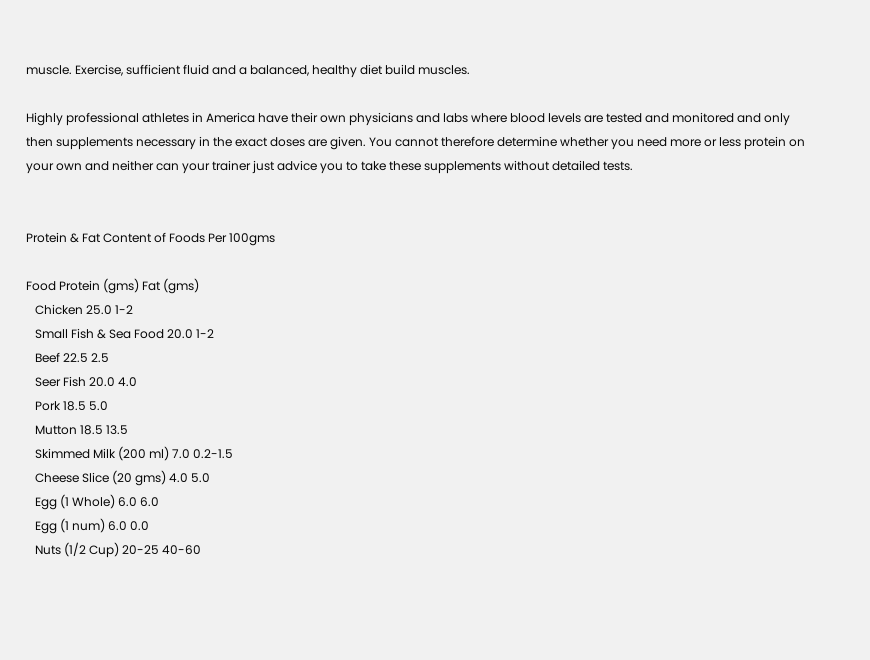muscle. Exercise, sufficient fluid and a balanced, healthy diet build muscles.

Highly professional athletes in America have their own physicians and labs where blood levels are tested and monitored and only then supplements necessary in the exact doses are given. You cannot therefore determine whether you need more or less protein on your own and neither can your trainer just advice you to take these supplements without detailed tests.


Protein & Fat Content of Foods Per 100gms

Food Protein (gms) Fat (gms)
   Chicken 25.0 1-2
   Small Fish & Sea Food 20.0 1-2
   Beef 22.5 2.5
   Seer Fish 20.0 4.0
   Pork 18.5 5.0
   Mutton 18.5 13.5
   Skimmed Milk (200 ml) 7.0 0.2-1.5
   Cheese Slice (20 gms) 4.0 5.0
   Egg (1 Whole) 6.0 6.0
   Egg (1 num) 6.0 0.0
   Nuts (1/2 Cup) 20-25 40-60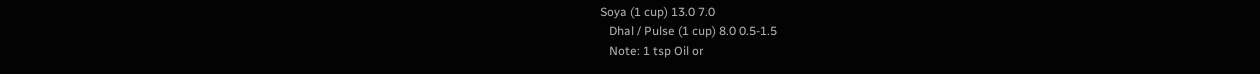Soya (1 cup) 13.0 7.0
   Dhal / Pulse (1 cup) 8.0 0.5-1.5
   Note: 1 tsp Oil or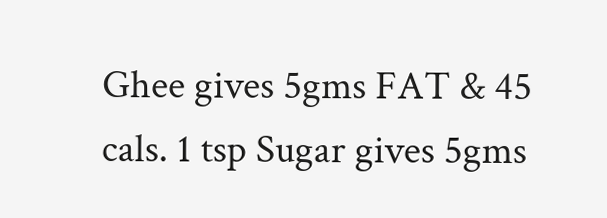Ghee gives 5gms FAT & 45 cals. 1 tsp Sugar gives 5gms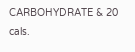CARBOHYDRATE & 20 cals.